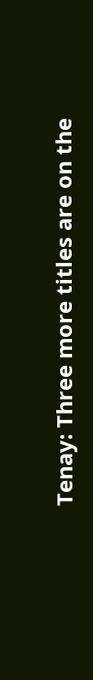Tenay: Three more titles are on the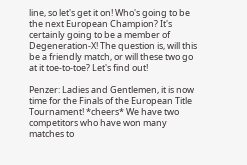line, so let's get it on! Who's going to be the next European Champion? It's certainly going to be a member of Degeneration-X! The question is, will this be a friendly match, or will these two go at it toe-to-toe? Let's find out!

Penzer: Ladies and Gentlemen, it is now time for the Finals of the European Title Tournament! *cheers* We have two competitors who have won many matches to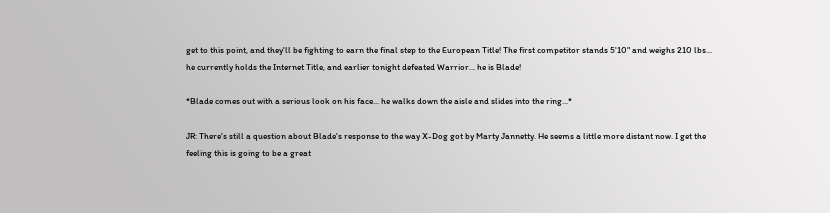get to this point, and they'll be fighting to earn the final step to the European Title! The first competitor stands 5'10" and weighs 210 lbs... he currently holds the Internet Title, and earlier tonight defeated Warrior... he is Blade!

*Blade comes out with a serious look on his face... he walks down the aisle and slides into the ring...*

JR: There's still a question about Blade's response to the way X-Dog got by Marty Jannetty. He seems a little more distant now. I get the feeling this is going to be a great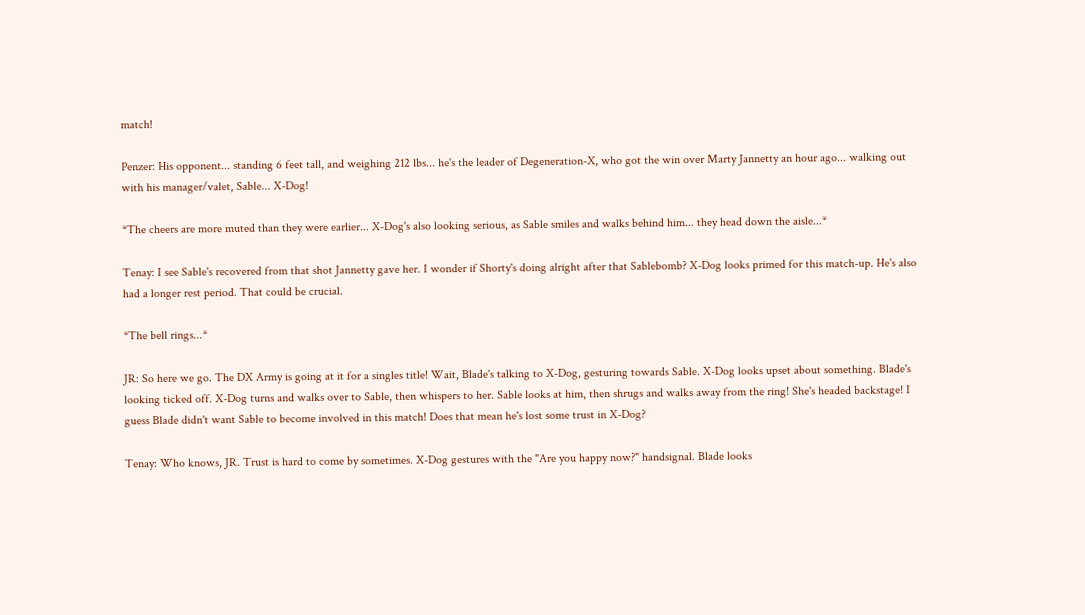match!

Penzer: His opponent... standing 6 feet tall, and weighing 212 lbs... he's the leader of Degeneration-X, who got the win over Marty Jannetty an hour ago... walking out with his manager/valet, Sable... X-Dog!

*The cheers are more muted than they were earlier... X-Dog's also looking serious, as Sable smiles and walks behind him... they head down the aisle...*

Tenay: I see Sable's recovered from that shot Jannetty gave her. I wonder if Shorty's doing alright after that Sablebomb? X-Dog looks primed for this match-up. He's also had a longer rest period. That could be crucial.

*The bell rings...*

JR: So here we go. The DX Army is going at it for a singles title! Wait, Blade's talking to X-Dog, gesturing towards Sable. X-Dog looks upset about something. Blade's looking ticked off. X-Dog turns and walks over to Sable, then whispers to her. Sable looks at him, then shrugs and walks away from the ring! She's headed backstage! I guess Blade didn't want Sable to become involved in this match! Does that mean he's lost some trust in X-Dog?

Tenay: Who knows, JR. Trust is hard to come by sometimes. X-Dog gestures with the "Are you happy now?" handsignal. Blade looks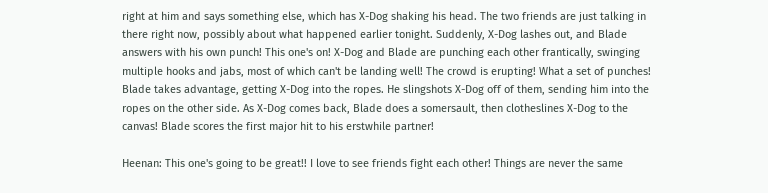right at him and says something else, which has X-Dog shaking his head. The two friends are just talking in there right now, possibly about what happened earlier tonight. Suddenly, X-Dog lashes out, and Blade answers with his own punch! This one's on! X-Dog and Blade are punching each other frantically, swinging multiple hooks and jabs, most of which can't be landing well! The crowd is erupting! What a set of punches! Blade takes advantage, getting X-Dog into the ropes. He slingshots X-Dog off of them, sending him into the ropes on the other side. As X-Dog comes back, Blade does a somersault, then clotheslines X-Dog to the canvas! Blade scores the first major hit to his erstwhile partner!

Heenan: This one's going to be great!! I love to see friends fight each other! Things are never the same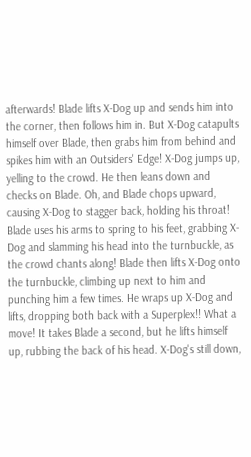afterwards! Blade lifts X-Dog up and sends him into the corner, then follows him in. But X-Dog catapults himself over Blade, then grabs him from behind and spikes him with an Outsiders' Edge! X-Dog jumps up, yelling to the crowd. He then leans down and checks on Blade. Oh, and Blade chops upward, causing X-Dog to stagger back, holding his throat! Blade uses his arms to spring to his feet, grabbing X-Dog and slamming his head into the turnbuckle, as the crowd chants along! Blade then lifts X-Dog onto the turnbuckle, climbing up next to him and punching him a few times. He wraps up X-Dog and lifts, dropping both back with a Superplex!! What a move! It takes Blade a second, but he lifts himself up, rubbing the back of his head. X-Dog's still down,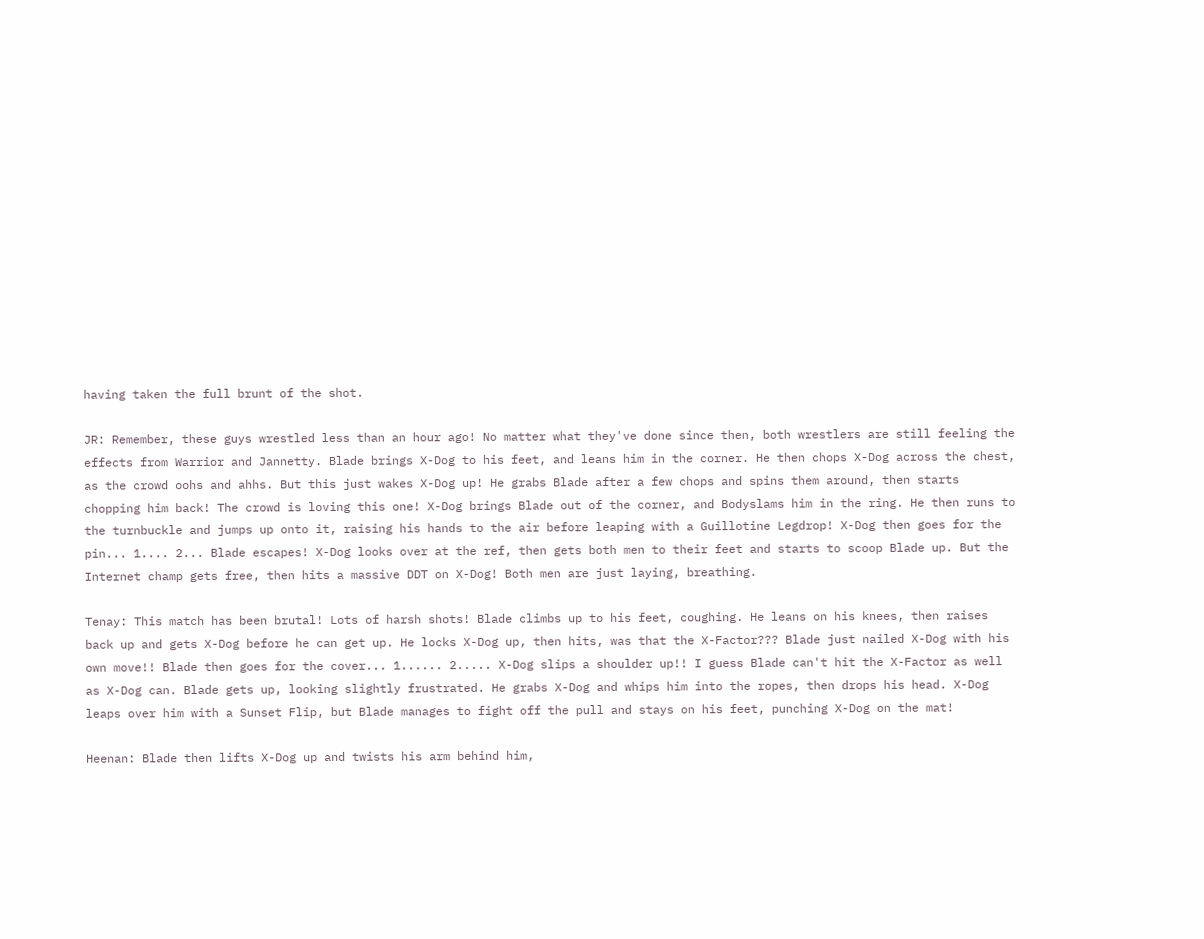having taken the full brunt of the shot.

JR: Remember, these guys wrestled less than an hour ago! No matter what they've done since then, both wrestlers are still feeling the effects from Warrior and Jannetty. Blade brings X-Dog to his feet, and leans him in the corner. He then chops X-Dog across the chest, as the crowd oohs and ahhs. But this just wakes X-Dog up! He grabs Blade after a few chops and spins them around, then starts chopping him back! The crowd is loving this one! X-Dog brings Blade out of the corner, and Bodyslams him in the ring. He then runs to the turnbuckle and jumps up onto it, raising his hands to the air before leaping with a Guillotine Legdrop! X-Dog then goes for the pin... 1.... 2... Blade escapes! X-Dog looks over at the ref, then gets both men to their feet and starts to scoop Blade up. But the Internet champ gets free, then hits a massive DDT on X-Dog! Both men are just laying, breathing.

Tenay: This match has been brutal! Lots of harsh shots! Blade climbs up to his feet, coughing. He leans on his knees, then raises back up and gets X-Dog before he can get up. He locks X-Dog up, then hits, was that the X-Factor??? Blade just nailed X-Dog with his own move!! Blade then goes for the cover... 1...... 2..... X-Dog slips a shoulder up!! I guess Blade can't hit the X-Factor as well as X-Dog can. Blade gets up, looking slightly frustrated. He grabs X-Dog and whips him into the ropes, then drops his head. X-Dog leaps over him with a Sunset Flip, but Blade manages to fight off the pull and stays on his feet, punching X-Dog on the mat!

Heenan: Blade then lifts X-Dog up and twists his arm behind him,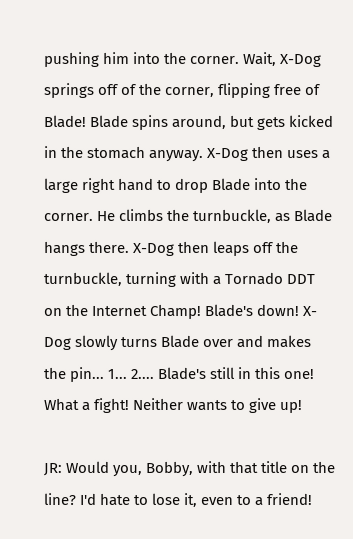pushing him into the corner. Wait, X-Dog springs off of the corner, flipping free of Blade! Blade spins around, but gets kicked in the stomach anyway. X-Dog then uses a large right hand to drop Blade into the corner. He climbs the turnbuckle, as Blade hangs there. X-Dog then leaps off the turnbuckle, turning with a Tornado DDT on the Internet Champ! Blade's down! X-Dog slowly turns Blade over and makes the pin... 1... 2.... Blade's still in this one! What a fight! Neither wants to give up!

JR: Would you, Bobby, with that title on the line? I'd hate to lose it, even to a friend!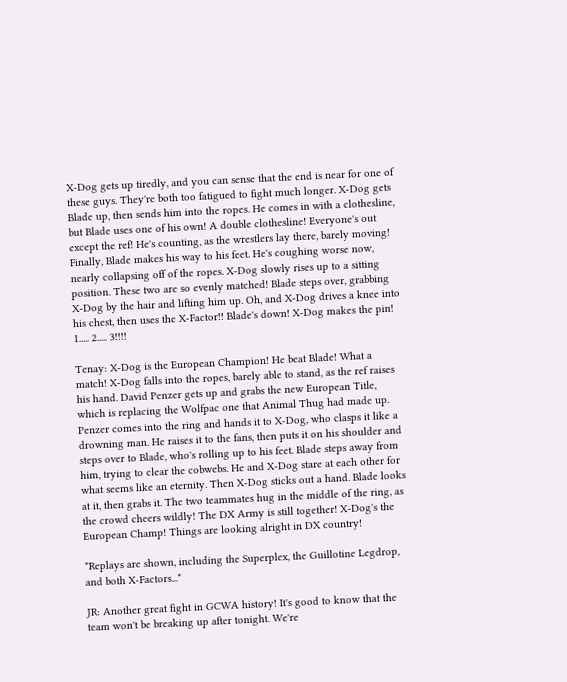X-Dog gets up tiredly, and you can sense that the end is near for one of these guys. They're both too fatigued to fight much longer. X-Dog gets Blade up, then sends him into the ropes. He comes in with a clothesline, but Blade uses one of his own! A double clothesline! Everyone's out except the ref! He's counting, as the wrestlers lay there, barely moving! Finally, Blade makes his way to his feet. He's coughing worse now, nearly collapsing off of the ropes. X-Dog slowly rises up to a sitting position. These two are so evenly matched! Blade steps over, grabbing X-Dog by the hair and lifting him up. Oh, and X-Dog drives a knee into his chest, then uses the X-Factor!! Blade's down! X-Dog makes the pin! 1..... 2..... 3!!!!

Tenay: X-Dog is the European Champion! He beat Blade! What a match! X-Dog falls into the ropes, barely able to stand, as the ref raises his hand. David Penzer gets up and grabs the new European Title, which is replacing the Wolfpac one that Animal Thug had made up. Penzer comes into the ring and hands it to X-Dog, who clasps it like a drowning man. He raises it to the fans, then puts it on his shoulder and steps over to Blade, who's rolling up to his feet. Blade steps away from him, trying to clear the cobwebs. He and X-Dog stare at each other for what seems like an eternity. Then X-Dog sticks out a hand. Blade looks at it, then grabs it. The two teammates hug in the middle of the ring, as the crowd cheers wildly! The DX Army is still together! X-Dog's the European Champ! Things are looking alright in DX country!

*Replays are shown, including the Superplex, the Guillotine Legdrop, and both X-Factors...*

JR: Another great fight in GCWA history! It's good to know that the team won't be breaking up after tonight. We're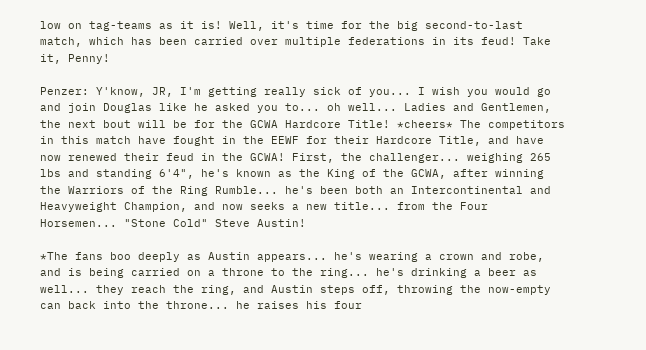low on tag-teams as it is! Well, it's time for the big second-to-last match, which has been carried over multiple federations in its feud! Take it, Penny!

Penzer: Y'know, JR, I'm getting really sick of you... I wish you would go and join Douglas like he asked you to... oh well... Ladies and Gentlemen, the next bout will be for the GCWA Hardcore Title! *cheers* The competitors in this match have fought in the EEWF for their Hardcore Title, and have now renewed their feud in the GCWA! First, the challenger... weighing 265 lbs and standing 6'4", he's known as the King of the GCWA, after winning the Warriors of the Ring Rumble... he's been both an Intercontinental and Heavyweight Champion, and now seeks a new title... from the Four Horsemen... "Stone Cold" Steve Austin!

*The fans boo deeply as Austin appears... he's wearing a crown and robe, and is being carried on a throne to the ring... he's drinking a beer as well... they reach the ring, and Austin steps off, throwing the now-empty can back into the throne... he raises his four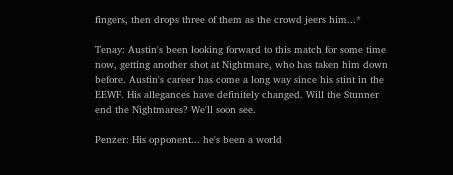fingers, then drops three of them as the crowd jeers him...*

Tenay: Austin's been looking forward to this match for some time now, getting another shot at Nightmare, who has taken him down before. Austin's career has come a long way since his stint in the EEWF. His allegances have definitely changed. Will the Stunner end the Nightmares? We'll soon see.

Penzer: His opponent... he's been a world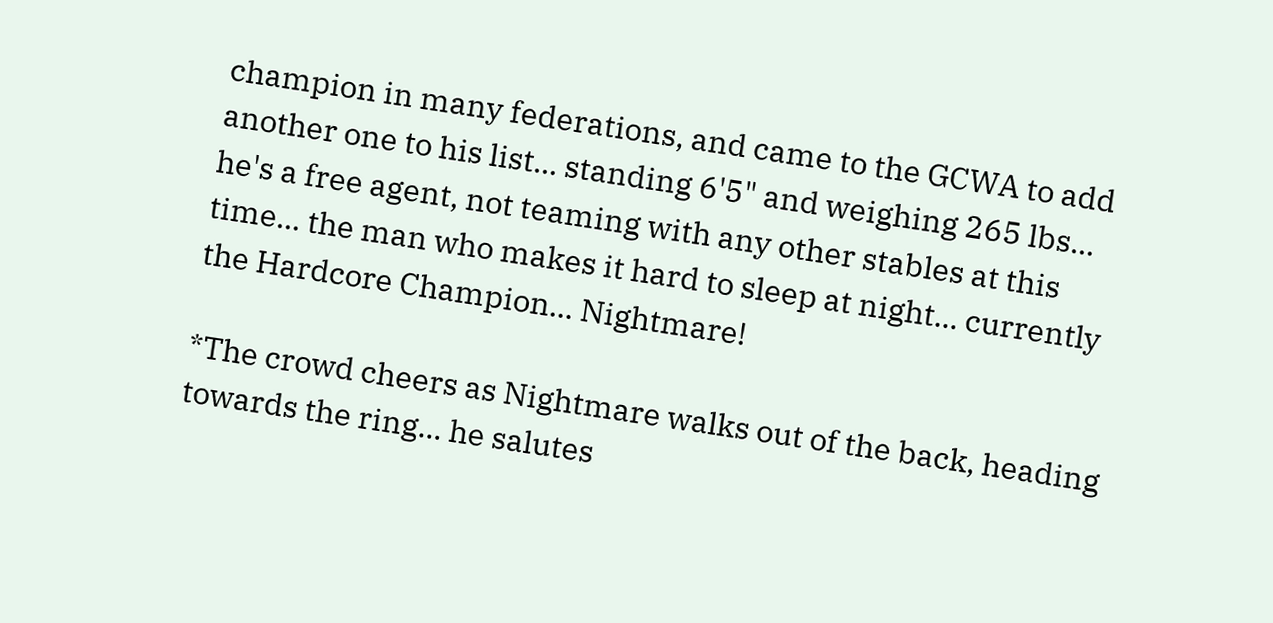champion in many federations, and came to the GCWA to add another one to his list... standing 6'5" and weighing 265 lbs... he's a free agent, not teaming with any other stables at this time... the man who makes it hard to sleep at night... currently the Hardcore Champion... Nightmare!

*The crowd cheers as Nightmare walks out of the back, heading towards the ring... he salutes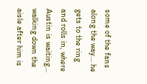some of the fans along the way... he gets to the ring and rolls in, where Austin is waiting... walking down the aisle after him is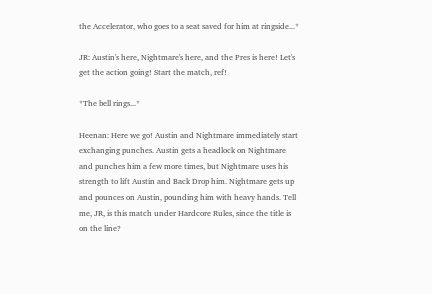the Accelerator, who goes to a seat saved for him at ringside...*

JR: Austin's here, Nightmare's here, and the Pres is here! Let's get the action going! Start the match, ref!

*The bell rings...*

Heenan: Here we go! Austin and Nightmare immediately start exchanging punches. Austin gets a headlock on Nightmare and punches him a few more times, but Nightmare uses his strength to lift Austin and Back Drop him. Nightmare gets up and pounces on Austin, pounding him with heavy hands. Tell me, JR, is this match under Hardcore Rules, since the title is on the line?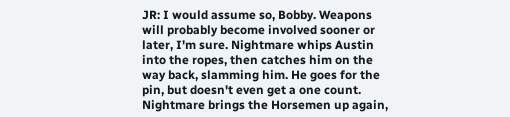JR: I would assume so, Bobby. Weapons will probably become involved sooner or later, I'm sure. Nightmare whips Austin into the ropes, then catches him on the way back, slamming him. He goes for the pin, but doesn't even get a one count. Nightmare brings the Horsemen up again,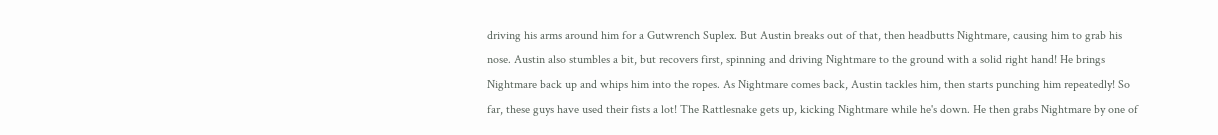driving his arms around him for a Gutwrench Suplex. But Austin breaks out of that, then headbutts Nightmare, causing him to grab his nose. Austin also stumbles a bit, but recovers first, spinning and driving Nightmare to the ground with a solid right hand! He brings Nightmare back up and whips him into the ropes. As Nightmare comes back, Austin tackles him, then starts punching him repeatedly! So far, these guys have used their fists a lot! The Rattlesnake gets up, kicking Nightmare while he's down. He then grabs Nightmare by one of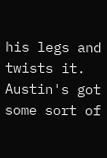his legs and twists it. Austin's got some sort of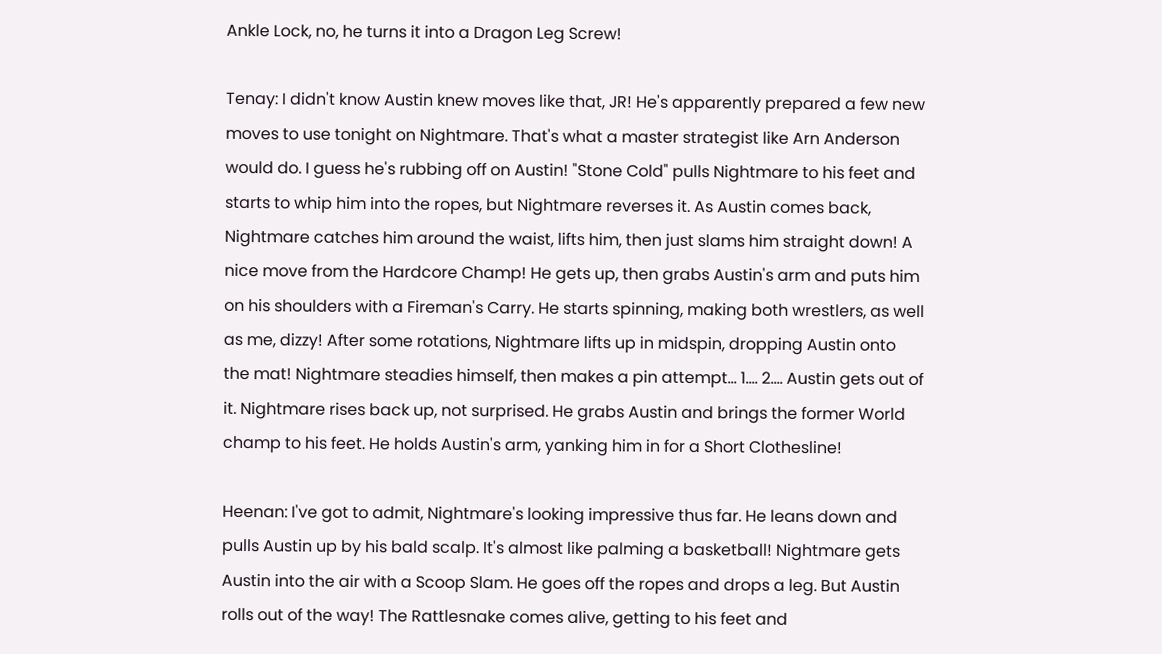Ankle Lock, no, he turns it into a Dragon Leg Screw!

Tenay: I didn't know Austin knew moves like that, JR! He's apparently prepared a few new moves to use tonight on Nightmare. That's what a master strategist like Arn Anderson would do. I guess he's rubbing off on Austin! "Stone Cold" pulls Nightmare to his feet and starts to whip him into the ropes, but Nightmare reverses it. As Austin comes back, Nightmare catches him around the waist, lifts him, then just slams him straight down! A nice move from the Hardcore Champ! He gets up, then grabs Austin's arm and puts him on his shoulders with a Fireman's Carry. He starts spinning, making both wrestlers, as well as me, dizzy! After some rotations, Nightmare lifts up in midspin, dropping Austin onto the mat! Nightmare steadies himself, then makes a pin attempt... 1.... 2.... Austin gets out of it. Nightmare rises back up, not surprised. He grabs Austin and brings the former World champ to his feet. He holds Austin's arm, yanking him in for a Short Clothesline!

Heenan: I've got to admit, Nightmare's looking impressive thus far. He leans down and pulls Austin up by his bald scalp. It's almost like palming a basketball! Nightmare gets Austin into the air with a Scoop Slam. He goes off the ropes and drops a leg. But Austin rolls out of the way! The Rattlesnake comes alive, getting to his feet and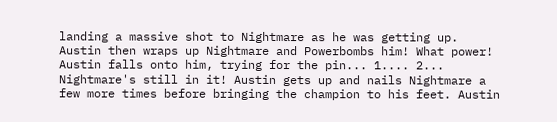landing a massive shot to Nightmare as he was getting up. Austin then wraps up Nightmare and Powerbombs him! What power! Austin falls onto him, trying for the pin... 1.... 2... Nightmare's still in it! Austin gets up and nails Nightmare a few more times before bringing the champion to his feet. Austin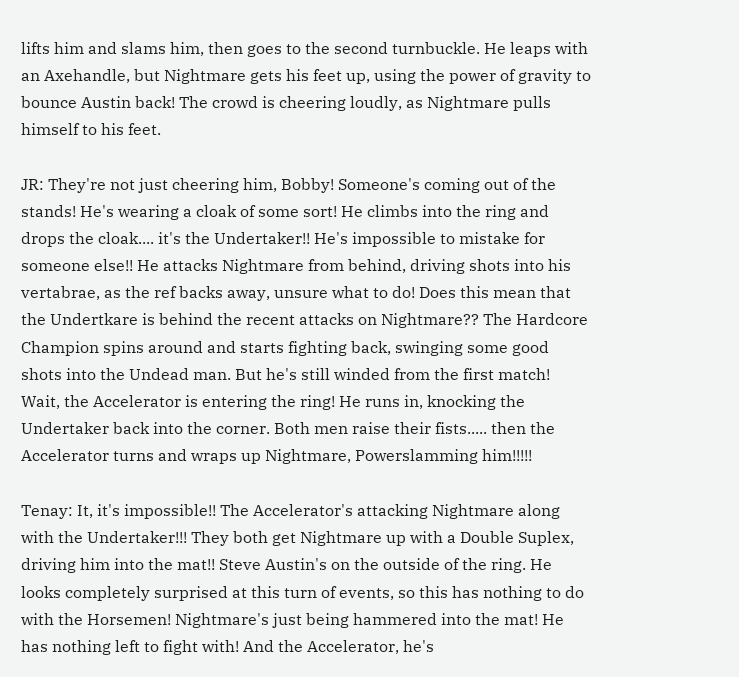lifts him and slams him, then goes to the second turnbuckle. He leaps with an Axehandle, but Nightmare gets his feet up, using the power of gravity to bounce Austin back! The crowd is cheering loudly, as Nightmare pulls himself to his feet.

JR: They're not just cheering him, Bobby! Someone's coming out of the stands! He's wearing a cloak of some sort! He climbs into the ring and drops the cloak.... it's the Undertaker!! He's impossible to mistake for someone else!! He attacks Nightmare from behind, driving shots into his vertabrae, as the ref backs away, unsure what to do! Does this mean that the Undertkare is behind the recent attacks on Nightmare?? The Hardcore Champion spins around and starts fighting back, swinging some good shots into the Undead man. But he's still winded from the first match! Wait, the Accelerator is entering the ring! He runs in, knocking the Undertaker back into the corner. Both men raise their fists..... then the Accelerator turns and wraps up Nightmare, Powerslamming him!!!!!

Tenay: It, it's impossible!! The Accelerator's attacking Nightmare along with the Undertaker!!! They both get Nightmare up with a Double Suplex, driving him into the mat!! Steve Austin's on the outside of the ring. He looks completely surprised at this turn of events, so this has nothing to do with the Horsemen! Nightmare's just being hammered into the mat! He has nothing left to fight with! And the Accelerator, he's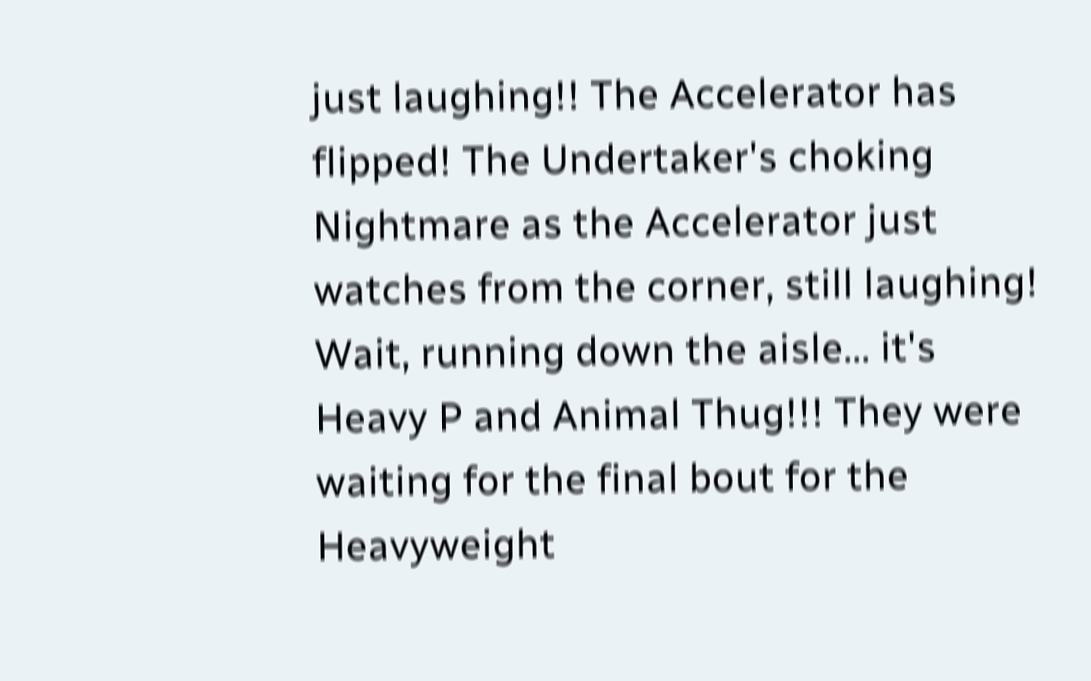just laughing!! The Accelerator has flipped! The Undertaker's choking Nightmare as the Accelerator just watches from the corner, still laughing! Wait, running down the aisle... it's Heavy P and Animal Thug!!! They were waiting for the final bout for the Heavyweight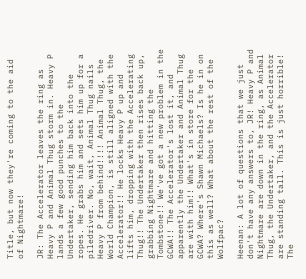Title, but now they're coming to the aid of Nightmare!

JR: The Accelerator leaves the ring as Heavy P and Animal Thug storm in. Heavy P lands a few good punches to the Undertaker, sending him back into the ropes. He grabs him and sets him up for a piledriver. No, wait, Animal Thug nails Heavy P from behind!!!! Animal Thug, the World Champion, is still aligned with the Accelerator!! He locks Heavy P up and lifts him, dropping with the Accelerating Thug!! The Undertaker then rises back up, grabbing Nightmare and hitting the Tombstone!! We've got a new problem in the GCWA!! The Accelerator's lost it, and apparently the Undertaker and Animal Thug are with him!! What's in store for the GCWA? Where's Shawn Michaels? Is he in on this as well? What about the rest of the Wolfpac?

Heenan: A lot of questions that we just don't have any answers to, JR! Heavy P and Nightmare are down in the ring, as Animal Thug, the Undertaker, and the Accelerator are standing tall. This is just horrible! The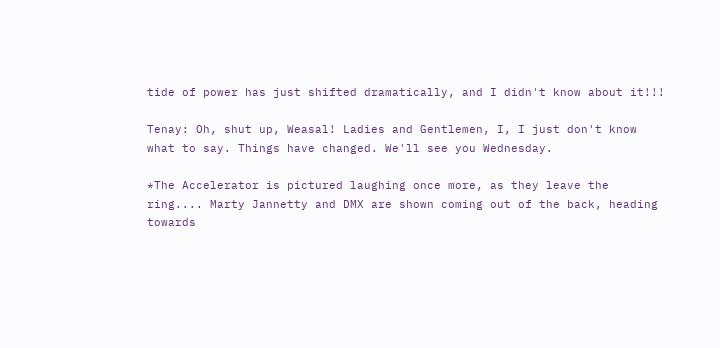tide of power has just shifted dramatically, and I didn't know about it!!!

Tenay: Oh, shut up, Weasal! Ladies and Gentlemen, I, I just don't know what to say. Things have changed. We'll see you Wednesday.

*The Accelerator is pictured laughing once more, as they leave the ring.... Marty Jannetty and DMX are shown coming out of the back, heading towards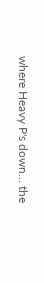where Heavy P's down... the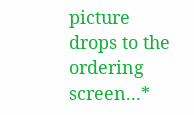picture drops to the ordering screen...*